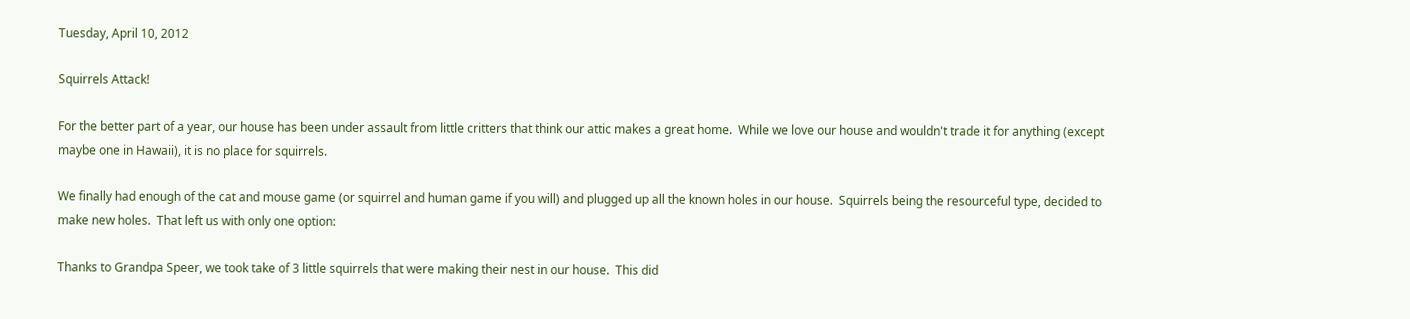Tuesday, April 10, 2012

Squirrels Attack!

For the better part of a year, our house has been under assault from little critters that think our attic makes a great home.  While we love our house and wouldn't trade it for anything (except maybe one in Hawaii), it is no place for squirrels.

We finally had enough of the cat and mouse game (or squirrel and human game if you will) and plugged up all the known holes in our house.  Squirrels being the resourceful type, decided to make new holes.  That left us with only one option:

Thanks to Grandpa Speer, we took take of 3 little squirrels that were making their nest in our house.  This did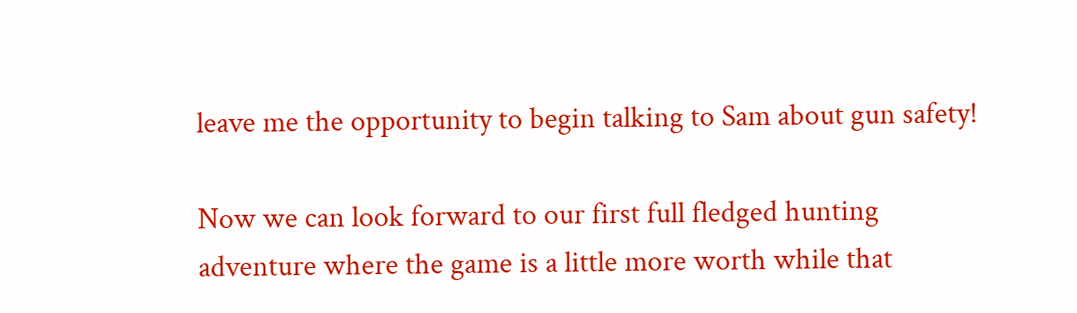leave me the opportunity to begin talking to Sam about gun safety!

Now we can look forward to our first full fledged hunting adventure where the game is a little more worth while that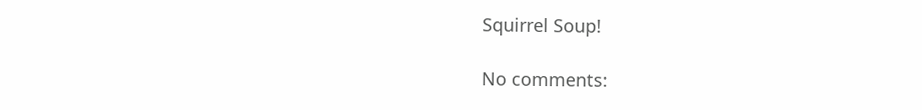Squirrel Soup!

No comments: